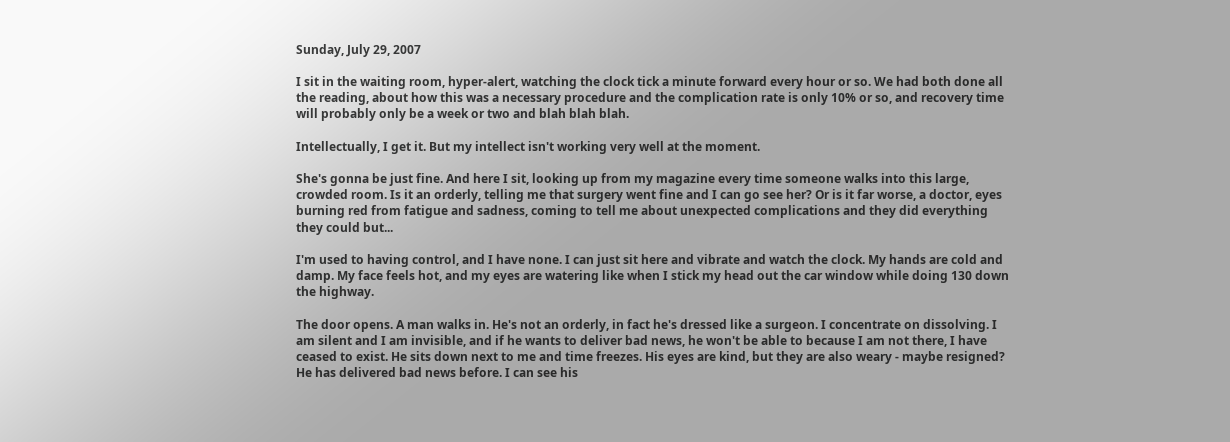Sunday, July 29, 2007

I sit in the waiting room, hyper-alert, watching the clock tick a minute forward every hour or so. We had both done all the reading, about how this was a necessary procedure and the complication rate is only 10% or so, and recovery time will probably only be a week or two and blah blah blah.

Intellectually, I get it. But my intellect isn't working very well at the moment.

She's gonna be just fine. And here I sit, looking up from my magazine every time someone walks into this large, crowded room. Is it an orderly, telling me that surgery went fine and I can go see her? Or is it far worse, a doctor, eyes burning red from fatigue and sadness, coming to tell me about unexpected complications and they did everything they could but...

I'm used to having control, and I have none. I can just sit here and vibrate and watch the clock. My hands are cold and damp. My face feels hot, and my eyes are watering like when I stick my head out the car window while doing 130 down the highway.

The door opens. A man walks in. He's not an orderly, in fact he's dressed like a surgeon. I concentrate on dissolving. I am silent and I am invisible, and if he wants to deliver bad news, he won't be able to because I am not there, I have ceased to exist. He sits down next to me and time freezes. His eyes are kind, but they are also weary - maybe resigned? He has delivered bad news before. I can see his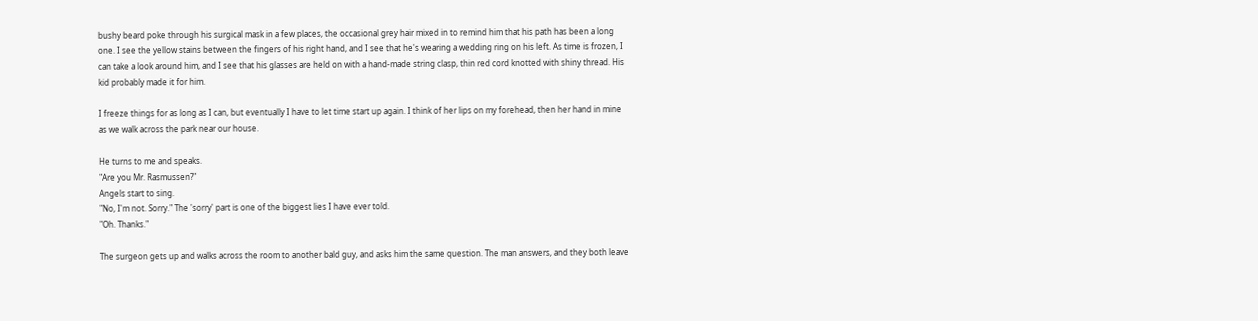bushy beard poke through his surgical mask in a few places, the occasional grey hair mixed in to remind him that his path has been a long one. I see the yellow stains between the fingers of his right hand, and I see that he's wearing a wedding ring on his left. As time is frozen, I can take a look around him, and I see that his glasses are held on with a hand-made string clasp, thin red cord knotted with shiny thread. His kid probably made it for him.

I freeze things for as long as I can, but eventually I have to let time start up again. I think of her lips on my forehead, then her hand in mine as we walk across the park near our house.

He turns to me and speaks.
"Are you Mr. Rasmussen?"
Angels start to sing.
"No, I'm not. Sorry." The 'sorry' part is one of the biggest lies I have ever told.
"Oh. Thanks."

The surgeon gets up and walks across the room to another bald guy, and asks him the same question. The man answers, and they both leave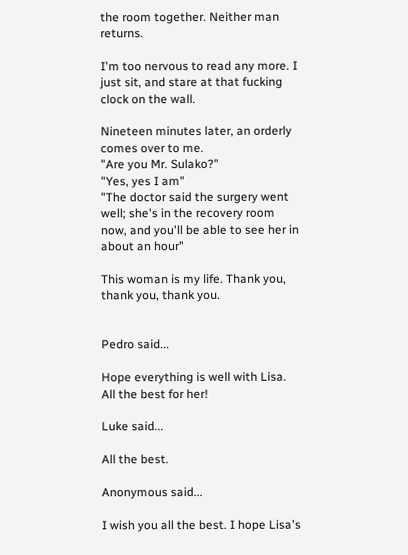the room together. Neither man returns.

I'm too nervous to read any more. I just sit, and stare at that fucking clock on the wall.

Nineteen minutes later, an orderly comes over to me.
"Are you Mr. Sulako?"
"Yes, yes I am"
"The doctor said the surgery went well; she's in the recovery room now, and you'll be able to see her in about an hour"

This woman is my life. Thank you, thank you, thank you.


Pedro said...

Hope everything is well with Lisa. All the best for her!

Luke said...

All the best.

Anonymous said...

I wish you all the best. I hope Lisa's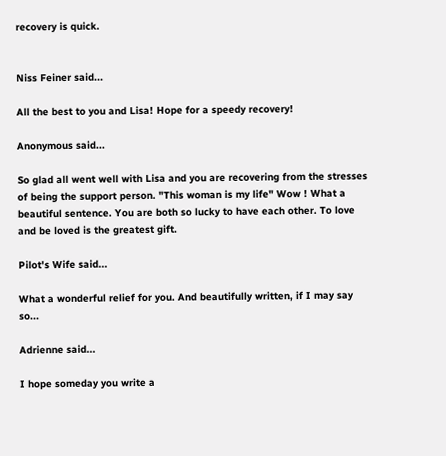recovery is quick.


Niss Feiner said...

All the best to you and Lisa! Hope for a speedy recovery!

Anonymous said...

So glad all went well with Lisa and you are recovering from the stresses of being the support person. "This woman is my life" Wow ! What a beautiful sentence. You are both so lucky to have each other. To love and be loved is the greatest gift.

Pilot's Wife said...

What a wonderful relief for you. And beautifully written, if I may say so...

Adrienne said...

I hope someday you write a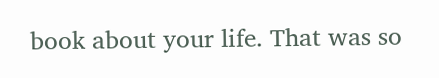book about your life. That was so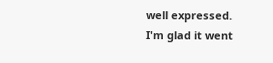well expressed.
I'm glad it went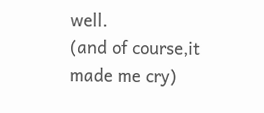well.
(and of course,it made me cry)